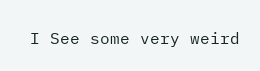I See some very weird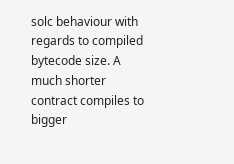solc behaviour with regards to compiled bytecode size. A much shorter contract compiles to bigger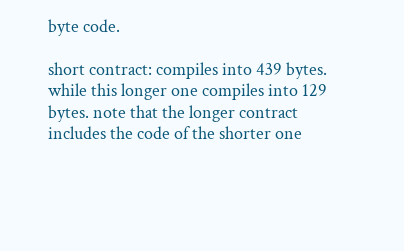byte code.

short contract: compiles into 439 bytes. while this longer one compiles into 129 bytes. note that the longer contract includes the code of the shorter one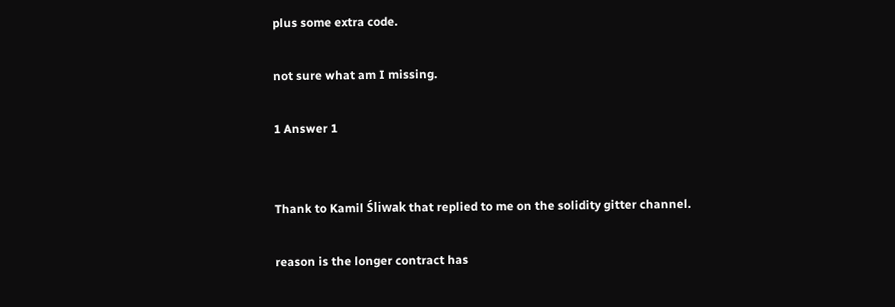plus some extra code.

not sure what am I missing.

1 Answer 1


Thank to Kamil Śliwak that replied to me on the solidity gitter channel.

reason is the longer contract has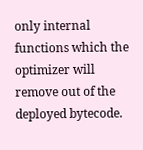only internal functions which the optimizer will remove out of the deployed bytecode.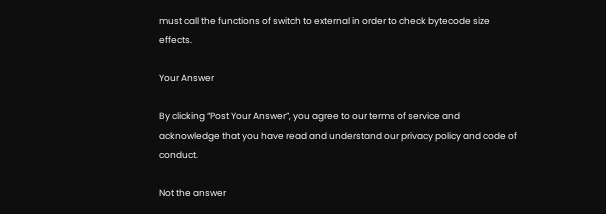must call the functions of switch to external in order to check bytecode size effects.

Your Answer

By clicking “Post Your Answer”, you agree to our terms of service and acknowledge that you have read and understand our privacy policy and code of conduct.

Not the answer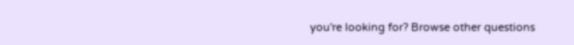you're looking for? Browse other questions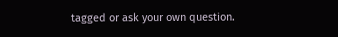tagged or ask your own question.